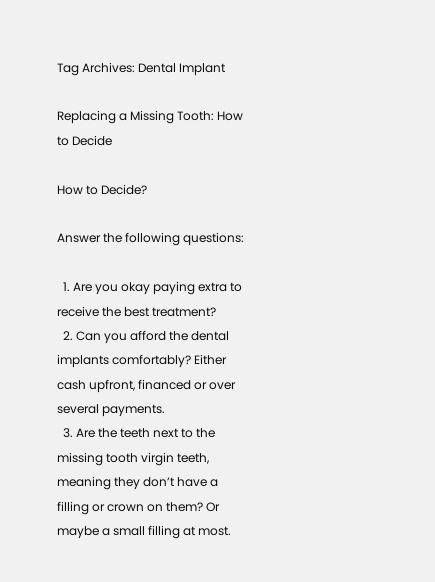Tag Archives: Dental Implant

Replacing a Missing Tooth: How to Decide

How to Decide?

Answer the following questions:

  1. Are you okay paying extra to receive the best treatment?
  2. Can you afford the dental implants comfortably? Either cash upfront, financed or over several payments.
  3. Are the teeth next to the missing tooth virgin teeth, meaning they don’t have a filling or crown on them? Or maybe a small filling at most.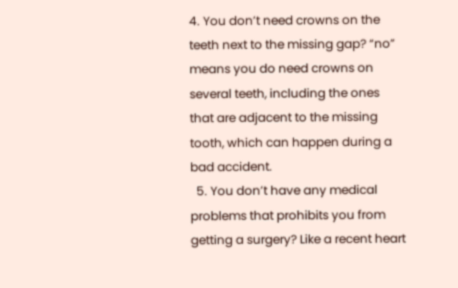4. You don’t need crowns on the teeth next to the missing gap? “no” means you do need crowns on several teeth, including the ones that are adjacent to the missing tooth, which can happen during a bad accident.
  5. You don’t have any medical problems that prohibits you from getting a surgery? Like a recent heart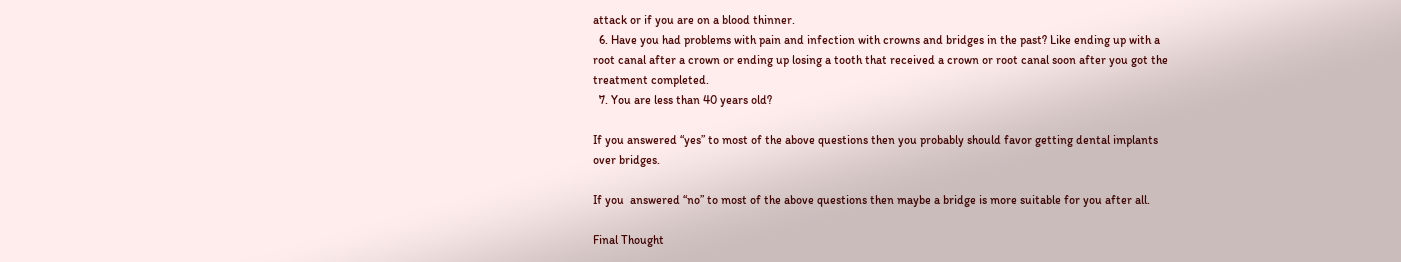attack or if you are on a blood thinner.
  6. Have you had problems with pain and infection with crowns and bridges in the past? Like ending up with a root canal after a crown or ending up losing a tooth that received a crown or root canal soon after you got the treatment completed.
  7. You are less than 40 years old?

If you answered “yes” to most of the above questions then you probably should favor getting dental implants over bridges.

If you  answered “no” to most of the above questions then maybe a bridge is more suitable for you after all.

Final Thought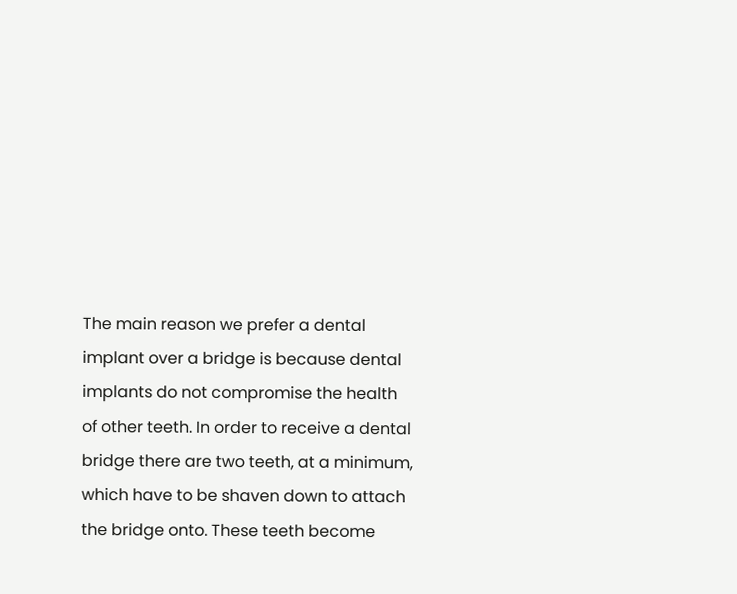The main reason we prefer a dental implant over a bridge is because dental implants do not compromise the health of other teeth. In order to receive a dental bridge there are two teeth, at a minimum, which have to be shaven down to attach the bridge onto. These teeth become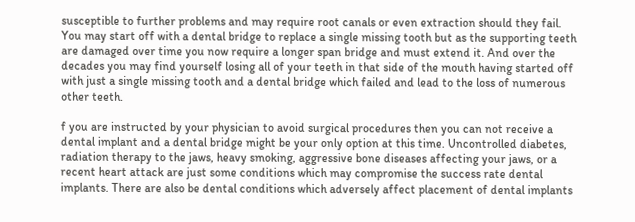susceptible to further problems and may require root canals or even extraction should they fail. You may start off with a dental bridge to replace a single missing tooth but as the supporting teeth are damaged over time you now require a longer span bridge and must extend it. And over the decades you may find yourself losing all of your teeth in that side of the mouth having started off with just a single missing tooth and a dental bridge which failed and lead to the loss of numerous other teeth.

f you are instructed by your physician to avoid surgical procedures then you can not receive a dental implant and a dental bridge might be your only option at this time. Uncontrolled diabetes, radiation therapy to the jaws, heavy smoking, aggressive bone diseases affecting your jaws, or a recent heart attack are just some conditions which may compromise the success rate dental implants. There are also be dental conditions which adversely affect placement of dental implants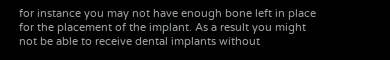for instance you may not have enough bone left in place for the placement of the implant. As a result you might not be able to receive dental implants without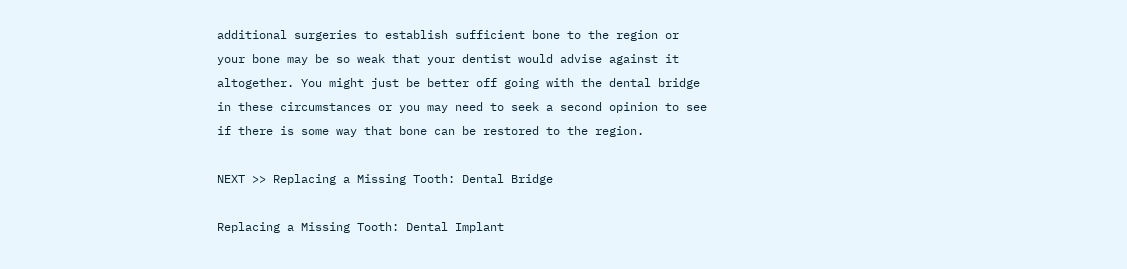additional surgeries to establish sufficient bone to the region or your bone may be so weak that your dentist would advise against it altogether. You might just be better off going with the dental bridge in these circumstances or you may need to seek a second opinion to see if there is some way that bone can be restored to the region.

NEXT >> Replacing a Missing Tooth: Dental Bridge

Replacing a Missing Tooth: Dental Implant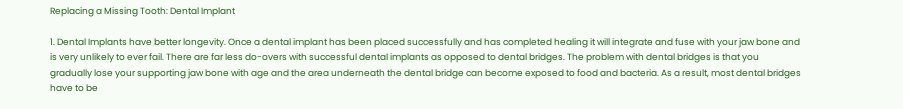Replacing a Missing Tooth: Dental Implant

1. Dental Implants have better longevity. Once a dental implant has been placed successfully and has completed healing it will integrate and fuse with your jaw bone and is very unlikely to ever fail. There are far less do-overs with successful dental implants as opposed to dental bridges. The problem with dental bridges is that you gradually lose your supporting jaw bone with age and the area underneath the dental bridge can become exposed to food and bacteria. As a result, most dental bridges have to be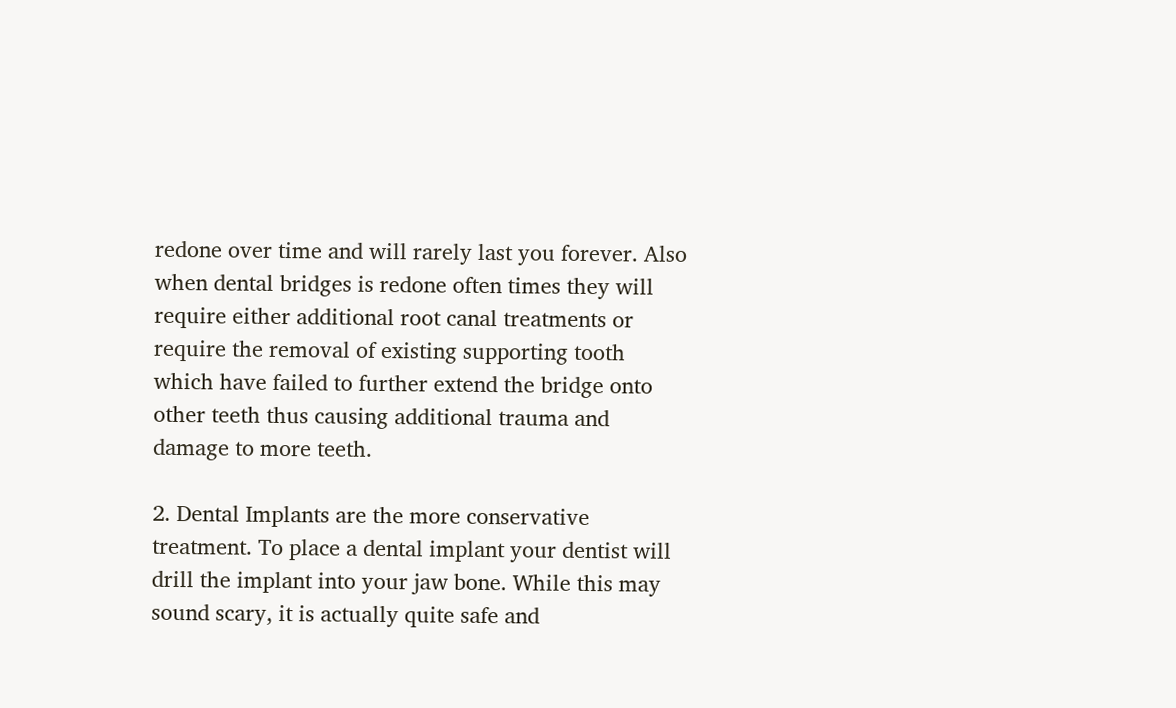redone over time and will rarely last you forever. Also when dental bridges is redone often times they will require either additional root canal treatments or require the removal of existing supporting tooth which have failed to further extend the bridge onto other teeth thus causing additional trauma and damage to more teeth.

2. Dental Implants are the more conservative treatment. To place a dental implant your dentist will drill the implant into your jaw bone. While this may sound scary, it is actually quite safe and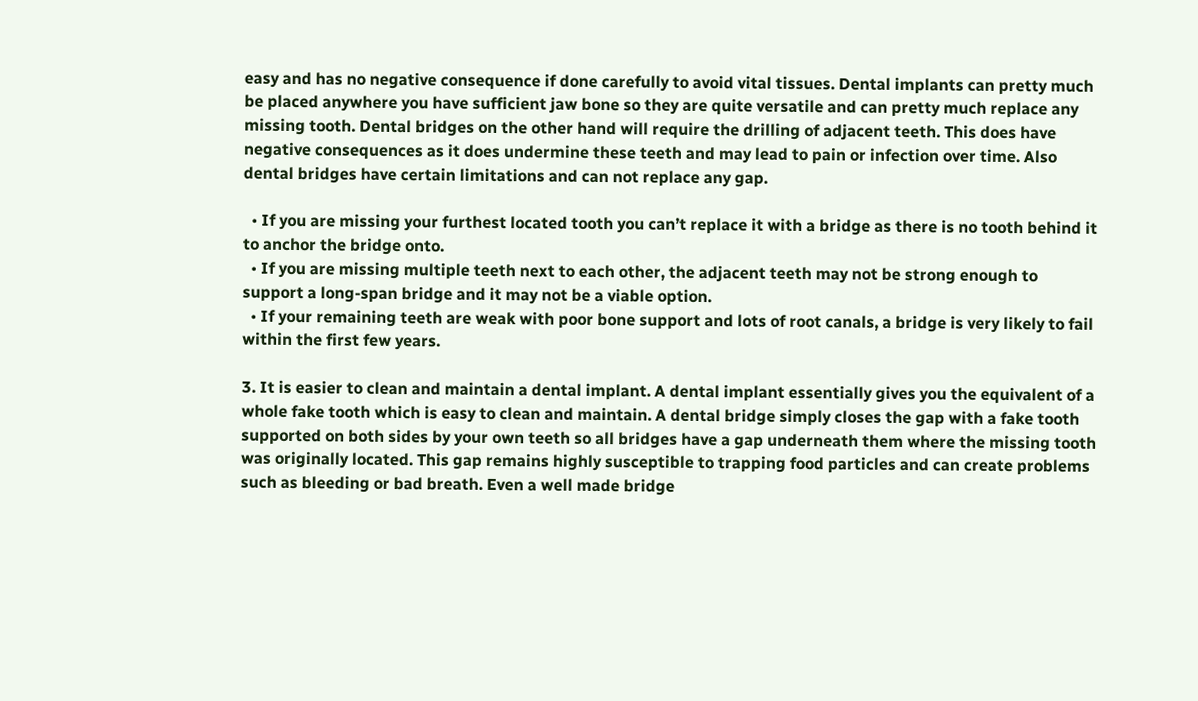easy and has no negative consequence if done carefully to avoid vital tissues. Dental implants can pretty much be placed anywhere you have sufficient jaw bone so they are quite versatile and can pretty much replace any missing tooth. Dental bridges on the other hand will require the drilling of adjacent teeth. This does have negative consequences as it does undermine these teeth and may lead to pain or infection over time. Also dental bridges have certain limitations and can not replace any gap.

  • If you are missing your furthest located tooth you can’t replace it with a bridge as there is no tooth behind it to anchor the bridge onto.
  • If you are missing multiple teeth next to each other, the adjacent teeth may not be strong enough to support a long-span bridge and it may not be a viable option.
  • If your remaining teeth are weak with poor bone support and lots of root canals, a bridge is very likely to fail within the first few years.

3. It is easier to clean and maintain a dental implant. A dental implant essentially gives you the equivalent of a whole fake tooth which is easy to clean and maintain. A dental bridge simply closes the gap with a fake tooth supported on both sides by your own teeth so all bridges have a gap underneath them where the missing tooth was originally located. This gap remains highly susceptible to trapping food particles and can create problems such as bleeding or bad breath. Even a well made bridge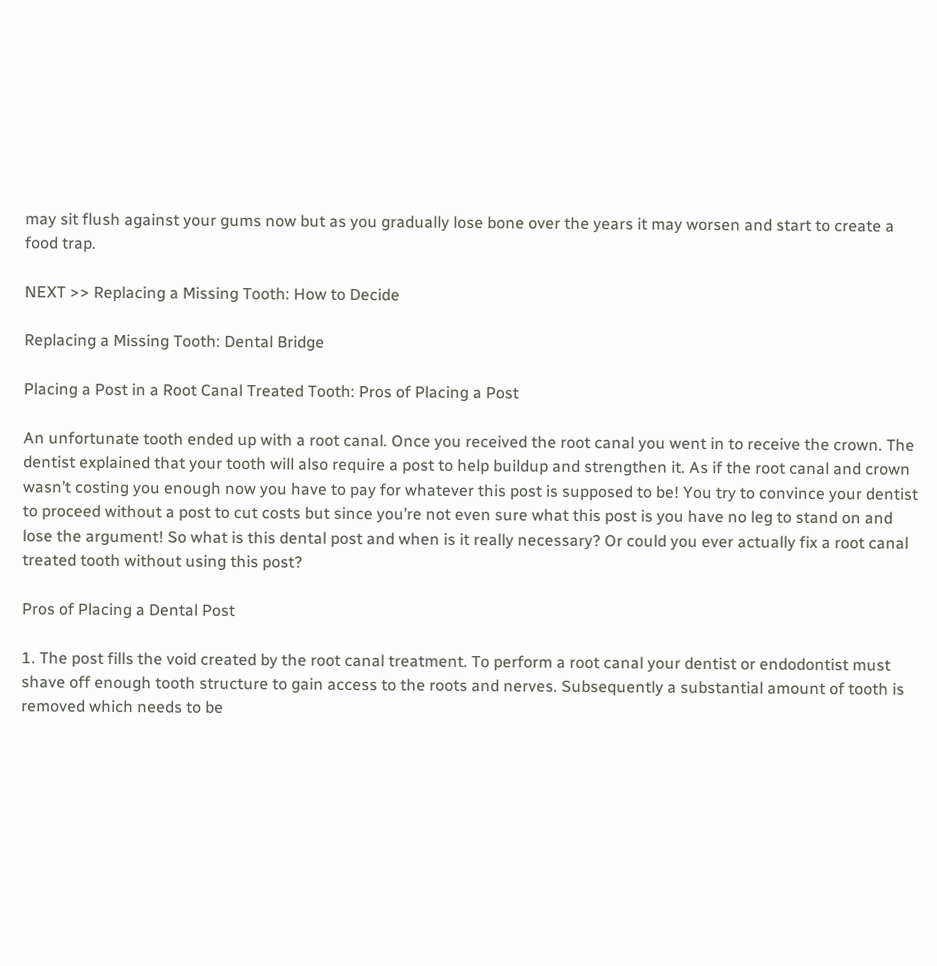may sit flush against your gums now but as you gradually lose bone over the years it may worsen and start to create a food trap.

NEXT >> Replacing a Missing Tooth: How to Decide

Replacing a Missing Tooth: Dental Bridge

Placing a Post in a Root Canal Treated Tooth: Pros of Placing a Post

An unfortunate tooth ended up with a root canal. Once you received the root canal you went in to receive the crown. The dentist explained that your tooth will also require a post to help buildup and strengthen it. As if the root canal and crown wasn’t costing you enough now you have to pay for whatever this post is supposed to be! You try to convince your dentist to proceed without a post to cut costs but since you’re not even sure what this post is you have no leg to stand on and lose the argument! So what is this dental post and when is it really necessary? Or could you ever actually fix a root canal treated tooth without using this post?

Pros of Placing a Dental Post

1. The post fills the void created by the root canal treatment. To perform a root canal your dentist or endodontist must shave off enough tooth structure to gain access to the roots and nerves. Subsequently a substantial amount of tooth is removed which needs to be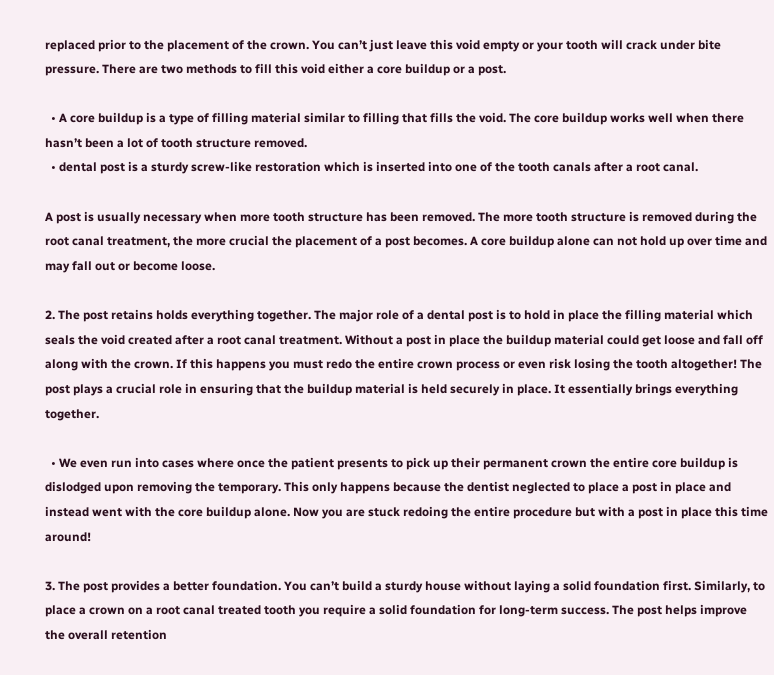replaced prior to the placement of the crown. You can’t just leave this void empty or your tooth will crack under bite pressure. There are two methods to fill this void either a core buildup or a post.

  • A core buildup is a type of filling material similar to filling that fills the void. The core buildup works well when there hasn’t been a lot of tooth structure removed.
  • dental post is a sturdy screw-like restoration which is inserted into one of the tooth canals after a root canal.

A post is usually necessary when more tooth structure has been removed. The more tooth structure is removed during the root canal treatment, the more crucial the placement of a post becomes. A core buildup alone can not hold up over time and may fall out or become loose.

2. The post retains holds everything together. The major role of a dental post is to hold in place the filling material which seals the void created after a root canal treatment. Without a post in place the buildup material could get loose and fall off along with the crown. If this happens you must redo the entire crown process or even risk losing the tooth altogether! The post plays a crucial role in ensuring that the buildup material is held securely in place. It essentially brings everything together.

  • We even run into cases where once the patient presents to pick up their permanent crown the entire core buildup is dislodged upon removing the temporary. This only happens because the dentist neglected to place a post in place and instead went with the core buildup alone. Now you are stuck redoing the entire procedure but with a post in place this time around!

3. The post provides a better foundation. You can’t build a sturdy house without laying a solid foundation first. Similarly, to place a crown on a root canal treated tooth you require a solid foundation for long-term success. The post helps improve the overall retention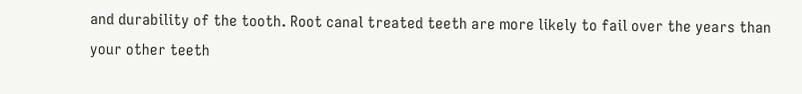and durability of the tooth. Root canal treated teeth are more likely to fail over the years than your other teeth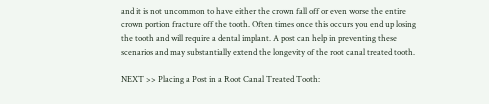and it is not uncommon to have either the crown fall off or even worse the entire crown portion fracture off the tooth. Often times once this occurs you end up losing the tooth and will require a dental implant. A post can help in preventing these scenarios and may substantially extend the longevity of the root canal treated tooth.

NEXT >> Placing a Post in a Root Canal Treated Tooth: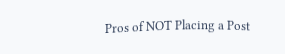Pros of NOT Placing a Post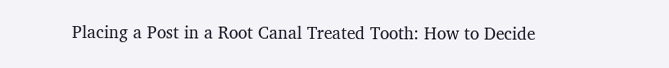Placing a Post in a Root Canal Treated Tooth: How to Decide